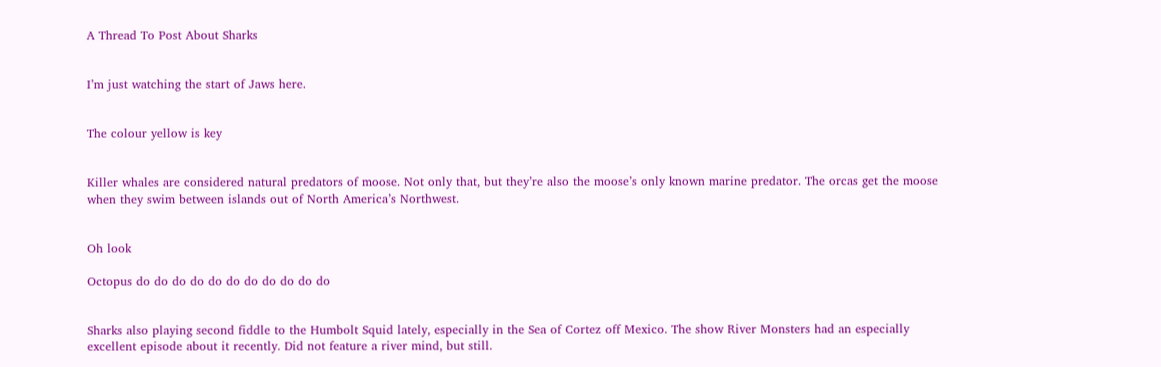A Thread To Post About Sharks


I’m just watching the start of Jaws here.


The colour yellow is key


Killer whales are considered natural predators of moose. Not only that, but they’re also the moose’s only known marine predator. The orcas get the moose when they swim between islands out of North America’s Northwest.


Oh look

Octopus do do do do do do do do do do do


Sharks also playing second fiddle to the Humbolt Squid lately, especially in the Sea of Cortez off Mexico. The show River Monsters had an especially excellent episode about it recently. Did not feature a river mind, but still.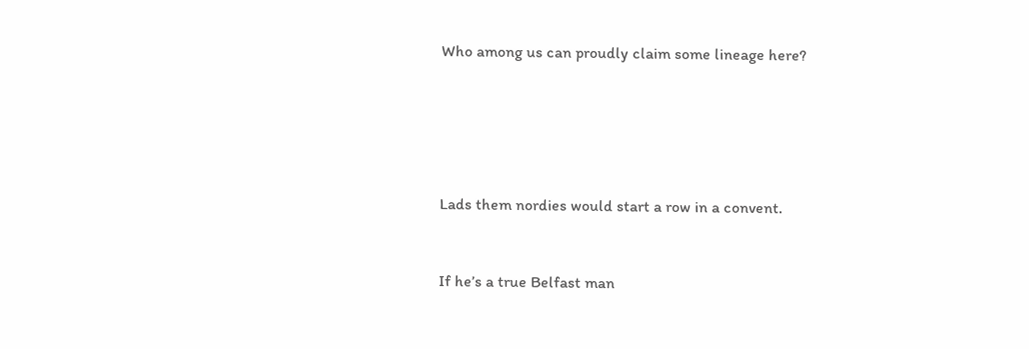Who among us can proudly claim some lineage here?





Lads them nordies would start a row in a convent.


If he’s a true Belfast man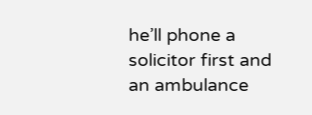he’ll phone a solicitor first and an ambulance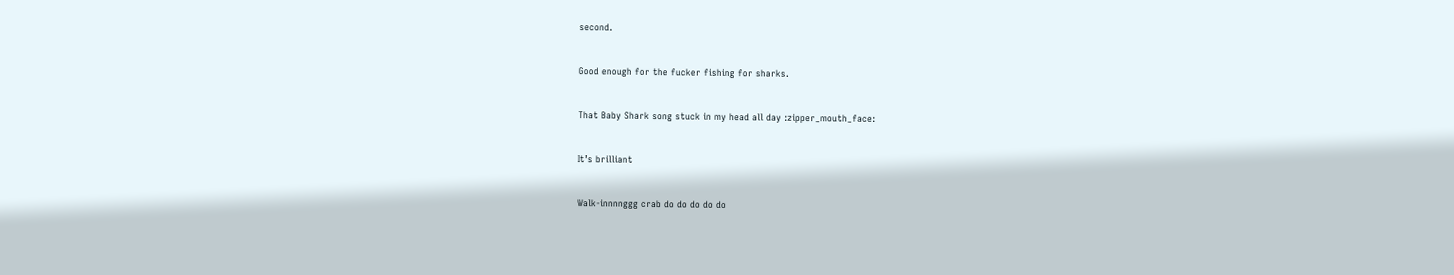second.


Good enough for the fucker fishing for sharks.


That Baby Shark song stuck in my head all day :zipper_mouth_face:


It’s brilliant


Walk-innnnggg crab do do do do do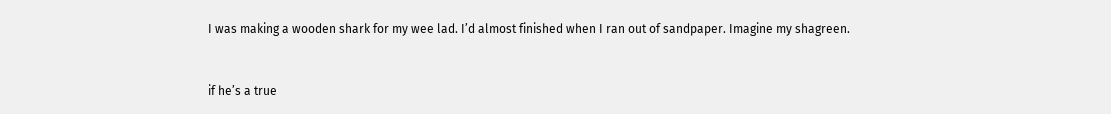I was making a wooden shark for my wee lad. I’d almost finished when I ran out of sandpaper. Imagine my shagreen.


if he’s a true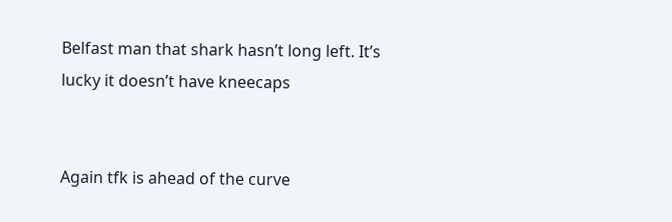Belfast man that shark hasn’t long left. It’s lucky it doesn’t have kneecaps


Again tfk is ahead of the curve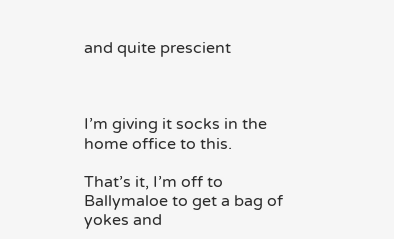and quite prescient



I’m giving it socks in the home office to this.

That’s it, I’m off to Ballymaloe to get a bag of yokes and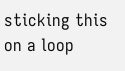sticking this on a loop